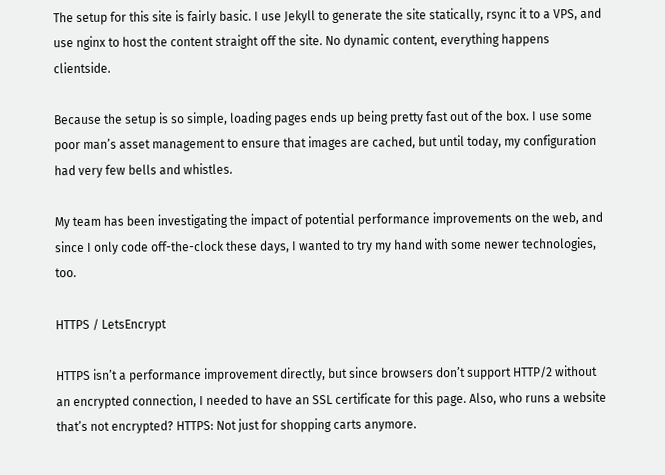The setup for this site is fairly basic. I use Jekyll to generate the site statically, rsync it to a VPS, and use nginx to host the content straight off the site. No dynamic content, everything happens clientside.

Because the setup is so simple, loading pages ends up being pretty fast out of the box. I use some poor man’s asset management to ensure that images are cached, but until today, my configuration had very few bells and whistles.

My team has been investigating the impact of potential performance improvements on the web, and since I only code off-the-clock these days, I wanted to try my hand with some newer technologies, too.

HTTPS / LetsEncrypt

HTTPS isn’t a performance improvement directly, but since browsers don’t support HTTP/2 without an encrypted connection, I needed to have an SSL certificate for this page. Also, who runs a website that’s not encrypted? HTTPS: Not just for shopping carts anymore.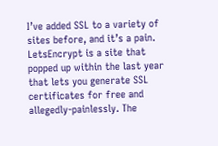I’ve added SSL to a variety of sites before, and it’s a pain. LetsEncrypt is a site that popped up within the last year that lets you generate SSL certificates for free and allegedly-painlessly. The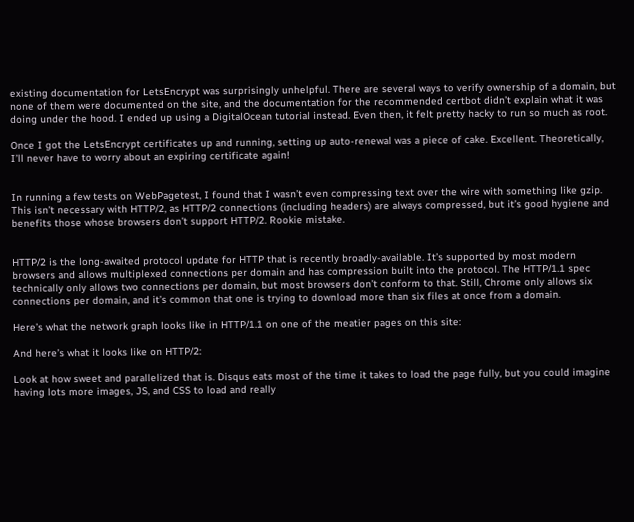existing documentation for LetsEncrypt was surprisingly unhelpful. There are several ways to verify ownership of a domain, but none of them were documented on the site, and the documentation for the recommended certbot didn’t explain what it was doing under the hood. I ended up using a DigitalOcean tutorial instead. Even then, it felt pretty hacky to run so much as root.

Once I got the LetsEncrypt certificates up and running, setting up auto-renewal was a piece of cake. Excellent. Theoretically, I’ll never have to worry about an expiring certificate again!


In running a few tests on WebPagetest, I found that I wasn’t even compressing text over the wire with something like gzip. This isn’t necessary with HTTP/2, as HTTP/2 connections (including headers) are always compressed, but it’s good hygiene and benefits those whose browsers don’t support HTTP/2. Rookie mistake.


HTTP/2 is the long-awaited protocol update for HTTP that is recently broadly-available. It’s supported by most modern browsers and allows multiplexed connections per domain and has compression built into the protocol. The HTTP/1.1 spec technically only allows two connections per domain, but most browsers don’t conform to that. Still, Chrome only allows six connections per domain, and it’s common that one is trying to download more than six files at once from a domain.

Here’s what the network graph looks like in HTTP/1.1 on one of the meatier pages on this site:

And here’s what it looks like on HTTP/2:

Look at how sweet and parallelized that is. Disqus eats most of the time it takes to load the page fully, but you could imagine having lots more images, JS, and CSS to load and really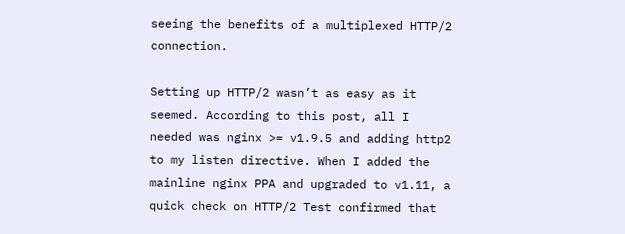seeing the benefits of a multiplexed HTTP/2 connection.

Setting up HTTP/2 wasn’t as easy as it seemed. According to this post, all I needed was nginx >= v1.9.5 and adding http2 to my listen directive. When I added the mainline nginx PPA and upgraded to v1.11, a quick check on HTTP/2 Test confirmed that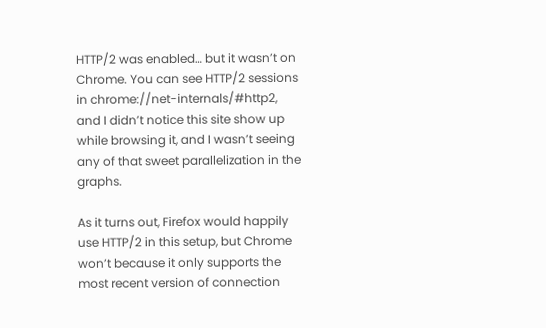HTTP/2 was enabled… but it wasn’t on Chrome. You can see HTTP/2 sessions in chrome://net-internals/#http2, and I didn’t notice this site show up while browsing it, and I wasn’t seeing any of that sweet parallelization in the graphs.

As it turns out, Firefox would happily use HTTP/2 in this setup, but Chrome won’t because it only supports the most recent version of connection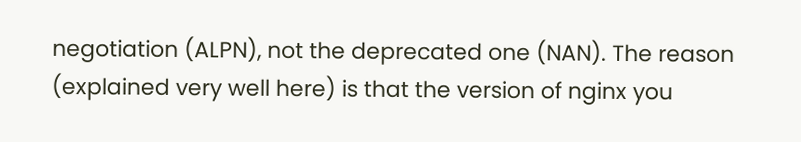negotiation (ALPN), not the deprecated one (NAN). The reason (explained very well here) is that the version of nginx you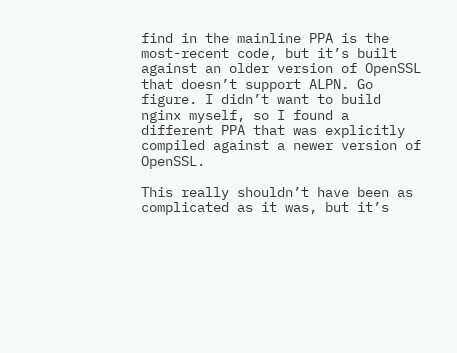find in the mainline PPA is the most-recent code, but it’s built against an older version of OpenSSL that doesn’t support ALPN. Go figure. I didn’t want to build nginx myself, so I found a different PPA that was explicitly compiled against a newer version of OpenSSL.

This really shouldn’t have been as complicated as it was, but it’s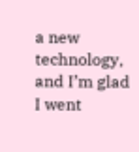a new technology, and I’m glad I went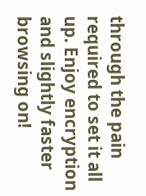through the pain required to set it all up. Enjoy encryption and slightly faster browsing on!